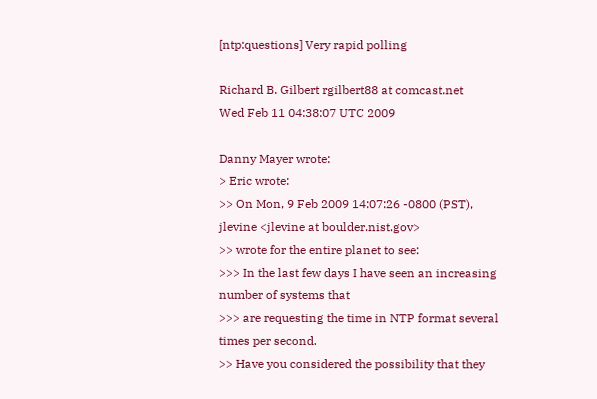[ntp:questions] Very rapid polling

Richard B. Gilbert rgilbert88 at comcast.net
Wed Feb 11 04:38:07 UTC 2009

Danny Mayer wrote:
> Eric wrote:
>> On Mon, 9 Feb 2009 14:07:26 -0800 (PST), jlevine <jlevine at boulder.nist.gov>
>> wrote for the entire planet to see:
>>> In the last few days I have seen an increasing number of systems that
>>> are requesting the time in NTP format several times per second.
>> Have you considered the possibility that they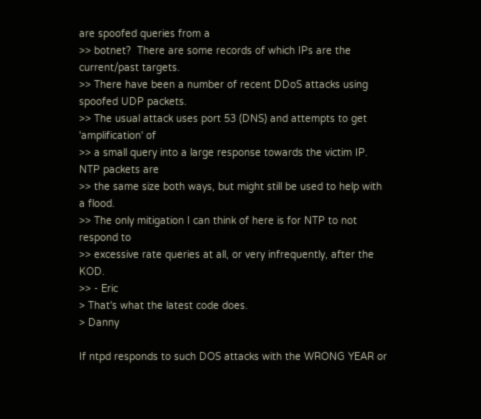are spoofed queries from a
>> botnet?  There are some records of which IPs are the current/past targets.
>> There have been a number of recent DDoS attacks using spoofed UDP packets.
>> The usual attack uses port 53 (DNS) and attempts to get 'amplification' of
>> a small query into a large response towards the victim IP.  NTP packets are
>> the same size both ways, but might still be used to help with a flood.
>> The only mitigation I can think of here is for NTP to not respond to
>> excessive rate queries at all, or very infrequently, after the KOD.
>> - Eric
> That's what the latest code does.
> Danny

If ntpd responds to such DOS attacks with the WRONG YEAR or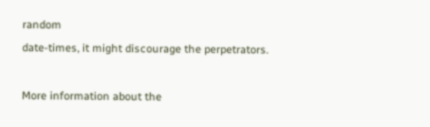random
date-times, it might discourage the perpetrators.

More information about the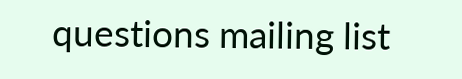questions mailing list